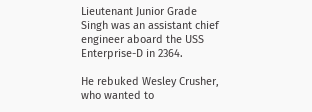Lieutenant Junior Grade Singh was an assistant chief engineer aboard the USS Enterprise-D in 2364.

He rebuked Wesley Crusher, who wanted to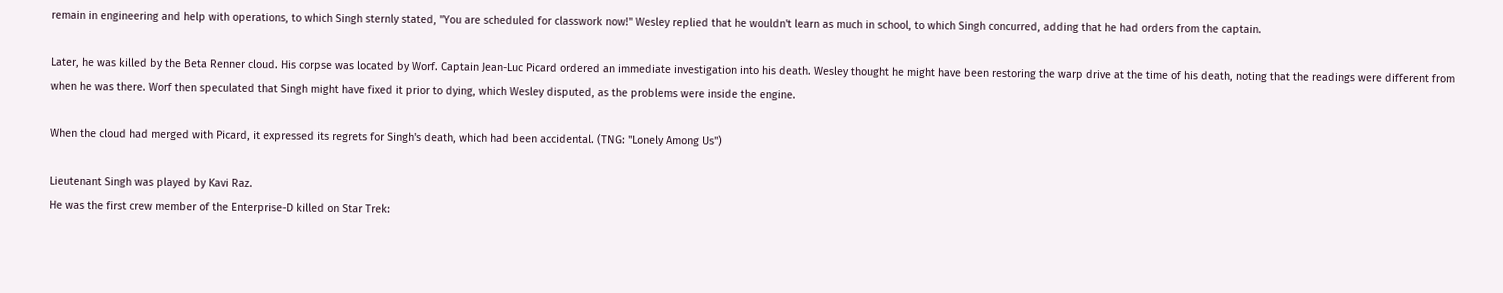remain in engineering and help with operations, to which Singh sternly stated, "You are scheduled for classwork now!" Wesley replied that he wouldn't learn as much in school, to which Singh concurred, adding that he had orders from the captain.

Later, he was killed by the Beta Renner cloud. His corpse was located by Worf. Captain Jean-Luc Picard ordered an immediate investigation into his death. Wesley thought he might have been restoring the warp drive at the time of his death, noting that the readings were different from when he was there. Worf then speculated that Singh might have fixed it prior to dying, which Wesley disputed, as the problems were inside the engine.

When the cloud had merged with Picard, it expressed its regrets for Singh's death, which had been accidental. (TNG: "Lonely Among Us")

Lieutenant Singh was played by Kavi Raz.
He was the first crew member of the Enterprise-D killed on Star Trek: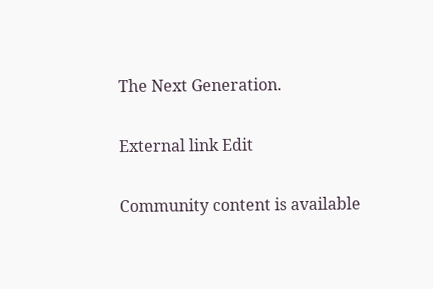The Next Generation.

External link Edit

Community content is available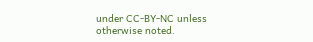under CC-BY-NC unless otherwise noted.